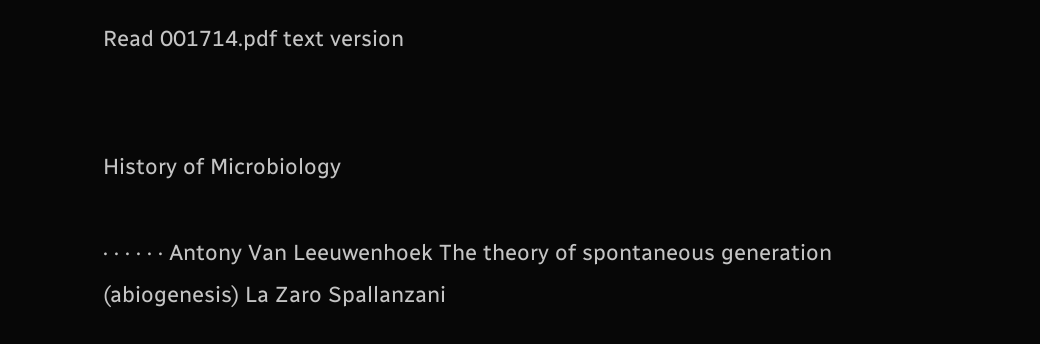Read 001714.pdf text version


History of Microbiology

· · · · · · Antony Van Leeuwenhoek The theory of spontaneous generation (abiogenesis) La Zaro Spallanzani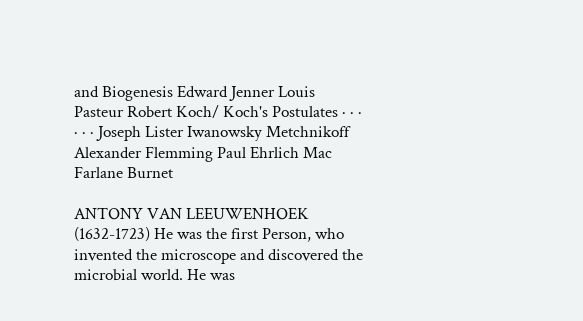and Biogenesis Edward Jenner Louis Pasteur Robert Koch/ Koch's Postulates · · · · · · Joseph Lister Iwanowsky Metchnikoff Alexander Flemming Paul Ehrlich Mac Farlane Burnet

ANTONY VAN LEEUWENHOEK (1632-1723) He was the first Person, who invented the microscope and discovered the microbial world. He was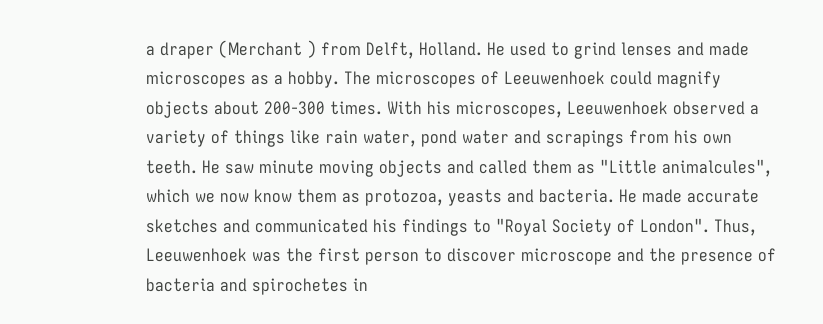a draper (Merchant ) from Delft, Holland. He used to grind lenses and made microscopes as a hobby. The microscopes of Leeuwenhoek could magnify objects about 200-300 times. With his microscopes, Leeuwenhoek observed a variety of things like rain water, pond water and scrapings from his own teeth. He saw minute moving objects and called them as "Little animalcules", which we now know them as protozoa, yeasts and bacteria. He made accurate sketches and communicated his findings to "Royal Society of London". Thus, Leeuwenhoek was the first person to discover microscope and the presence of bacteria and spirochetes in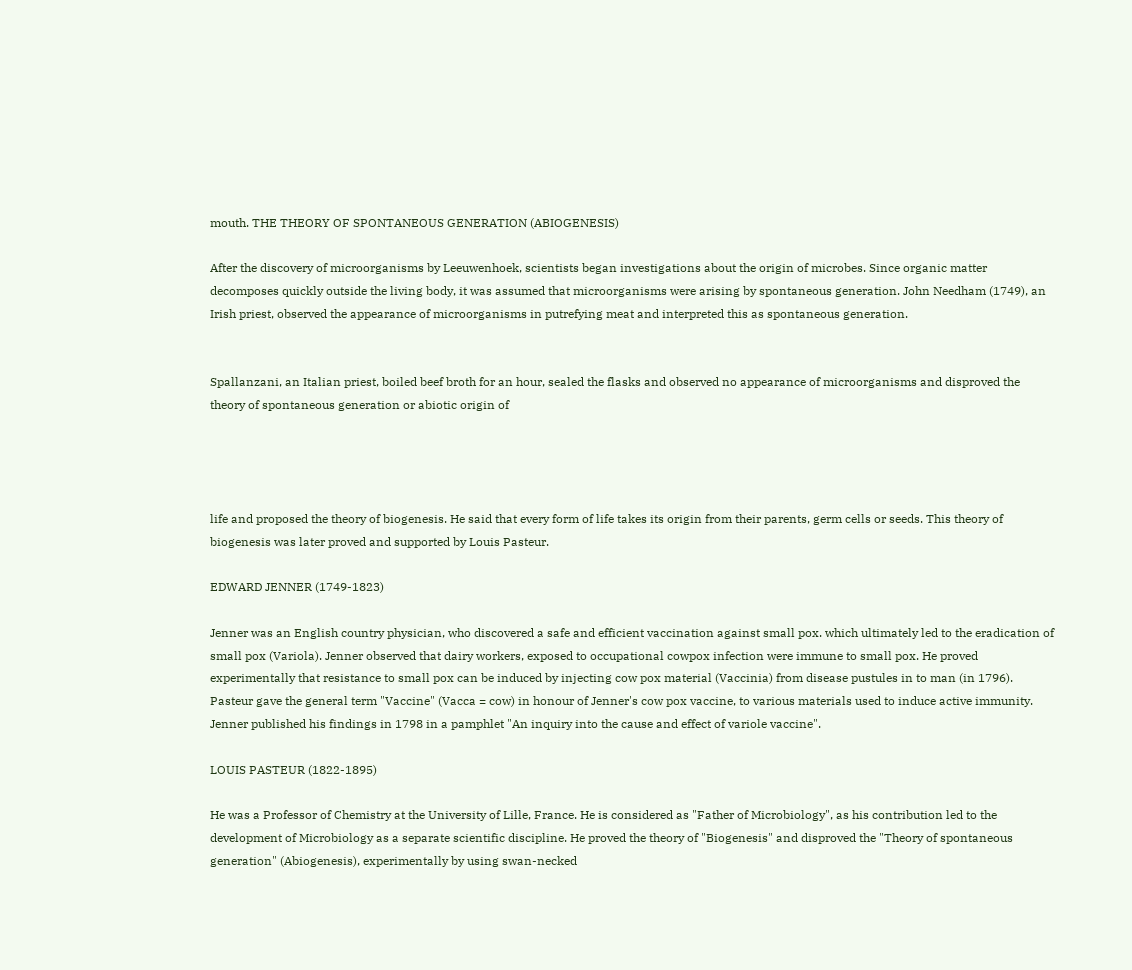mouth. THE THEORY OF SPONTANEOUS GENERATION (ABIOGENESIS)

After the discovery of microorganisms by Leeuwenhoek, scientists began investigations about the origin of microbes. Since organic matter decomposes quickly outside the living body, it was assumed that microorganisms were arising by spontaneous generation. John Needham (1749), an Irish priest, observed the appearance of microorganisms in putrefying meat and interpreted this as spontaneous generation.


Spallanzani, an Italian priest, boiled beef broth for an hour, sealed the flasks and observed no appearance of microorganisms and disproved the theory of spontaneous generation or abiotic origin of




life and proposed the theory of biogenesis. He said that every form of life takes its origin from their parents, germ cells or seeds. This theory of biogenesis was later proved and supported by Louis Pasteur.

EDWARD JENNER (1749-1823)

Jenner was an English country physician, who discovered a safe and efficient vaccination against small pox. which ultimately led to the eradication of small pox (Variola). Jenner observed that dairy workers, exposed to occupational cowpox infection were immune to small pox. He proved experimentally that resistance to small pox can be induced by injecting cow pox material (Vaccinia) from disease pustules in to man (in 1796). Pasteur gave the general term "Vaccine" (Vacca = cow) in honour of Jenner's cow pox vaccine, to various materials used to induce active immunity. Jenner published his findings in 1798 in a pamphlet "An inquiry into the cause and effect of variole vaccine".

LOUIS PASTEUR (1822-1895)

He was a Professor of Chemistry at the University of Lille, France. He is considered as "Father of Microbiology", as his contribution led to the development of Microbiology as a separate scientific discipline. He proved the theory of "Biogenesis" and disproved the "Theory of spontaneous generation" (Abiogenesis), experimentally by using swan-necked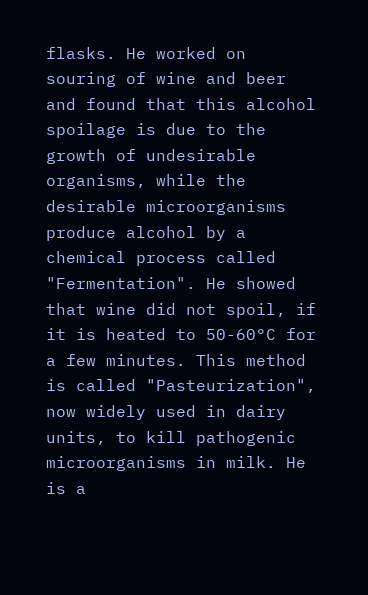flasks. He worked on souring of wine and beer and found that this alcohol spoilage is due to the growth of undesirable organisms, while the desirable microorganisms produce alcohol by a chemical process called "Fermentation". He showed that wine did not spoil, if it is heated to 50-60°C for a few minutes. This method is called "Pasteurization", now widely used in dairy units, to kill pathogenic microorganisms in milk. He is a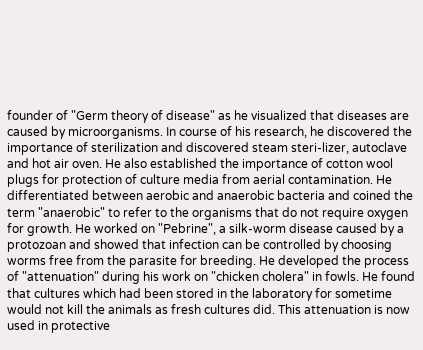founder of "Germ theory of disease" as he visualized that diseases are caused by microorganisms. In course of his research, he discovered the importance of sterilization and discovered steam steri-lizer, autoclave and hot air oven. He also established the importance of cotton wool plugs for protection of culture media from aerial contamination. He differentiated between aerobic and anaerobic bacteria and coined the term "anaerobic" to refer to the organisms that do not require oxygen for growth. He worked on "Pebrine", a silk-worm disease caused by a protozoan and showed that infection can be controlled by choosing worms free from the parasite for breeding. He developed the process of "attenuation" during his work on "chicken cholera" in fowls. He found that cultures which had been stored in the laboratory for sometime would not kill the animals as fresh cultures did. This attenuation is now used in protective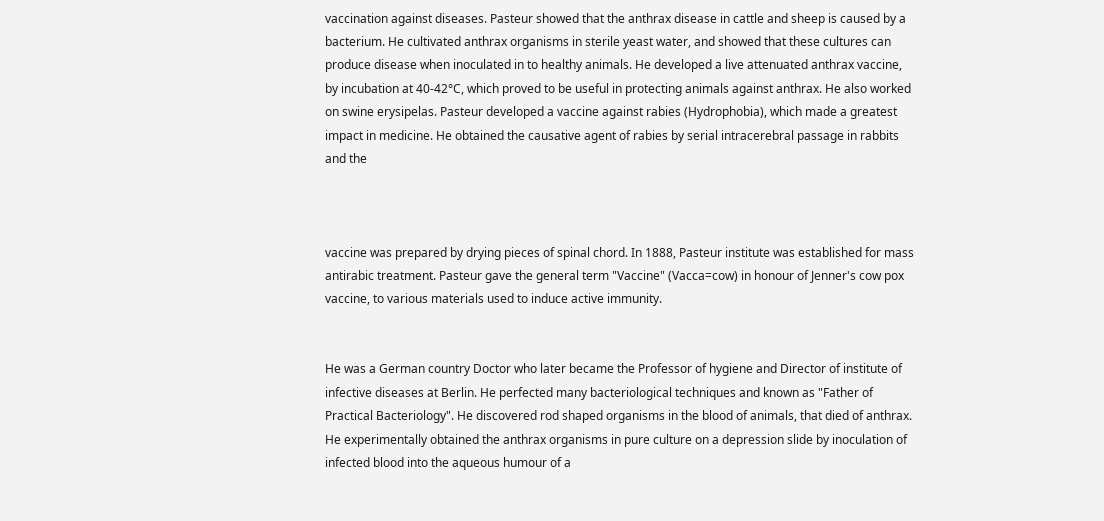vaccination against diseases. Pasteur showed that the anthrax disease in cattle and sheep is caused by a bacterium. He cultivated anthrax organisms in sterile yeast water, and showed that these cultures can produce disease when inoculated in to healthy animals. He developed a live attenuated anthrax vaccine, by incubation at 40-42°C, which proved to be useful in protecting animals against anthrax. He also worked on swine erysipelas. Pasteur developed a vaccine against rabies (Hydrophobia), which made a greatest impact in medicine. He obtained the causative agent of rabies by serial intracerebral passage in rabbits and the



vaccine was prepared by drying pieces of spinal chord. In 1888, Pasteur institute was established for mass antirabic treatment. Pasteur gave the general term "Vaccine" (Vacca=cow) in honour of Jenner's cow pox vaccine, to various materials used to induce active immunity.


He was a German country Doctor who later became the Professor of hygiene and Director of institute of infective diseases at Berlin. He perfected many bacteriological techniques and known as "Father of Practical Bacteriology". He discovered rod shaped organisms in the blood of animals, that died of anthrax. He experimentally obtained the anthrax organisms in pure culture on a depression slide by inoculation of infected blood into the aqueous humour of a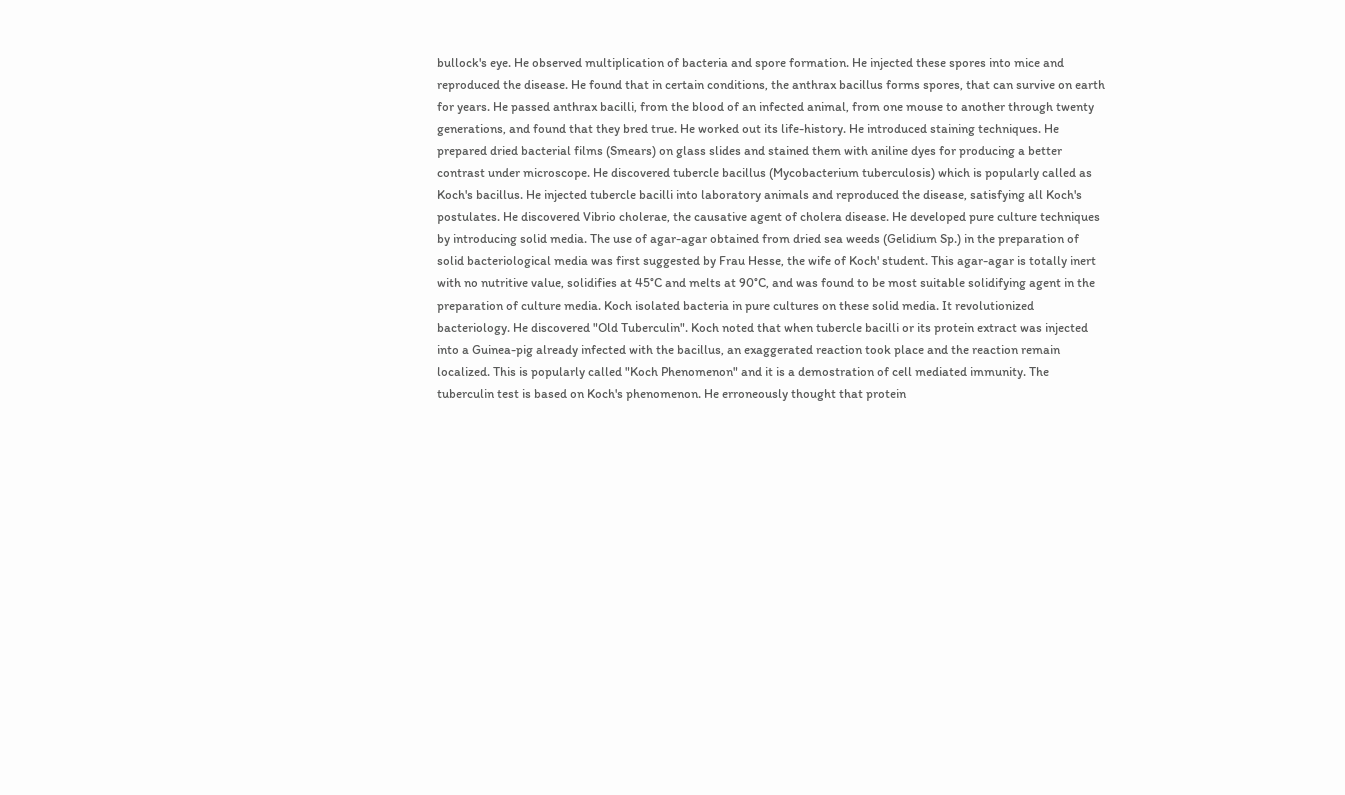bullock's eye. He observed multiplication of bacteria and spore formation. He injected these spores into mice and reproduced the disease. He found that in certain conditions, the anthrax bacillus forms spores, that can survive on earth for years. He passed anthrax bacilli, from the blood of an infected animal, from one mouse to another through twenty generations, and found that they bred true. He worked out its life-history. He introduced staining techniques. He prepared dried bacterial films (Smears) on glass slides and stained them with aniline dyes for producing a better contrast under microscope. He discovered tubercle bacillus (Mycobacterium tuberculosis) which is popularly called as Koch's bacillus. He injected tubercle bacilli into laboratory animals and reproduced the disease, satisfying all Koch's postulates. He discovered Vibrio cholerae, the causative agent of cholera disease. He developed pure culture techniques by introducing solid media. The use of agar-agar obtained from dried sea weeds (Gelidium Sp.) in the preparation of solid bacteriological media was first suggested by Frau Hesse, the wife of Koch' student. This agar-agar is totally inert with no nutritive value, solidifies at 45°C and melts at 90°C, and was found to be most suitable solidifying agent in the preparation of culture media. Koch isolated bacteria in pure cultures on these solid media. It revolutionized bacteriology. He discovered "Old Tuberculin". Koch noted that when tubercle bacilli or its protein extract was injected into a Guinea-pig already infected with the bacillus, an exaggerated reaction took place and the reaction remain localized. This is popularly called "Koch Phenomenon" and it is a demostration of cell mediated immunity. The tuberculin test is based on Koch's phenomenon. He erroneously thought that protein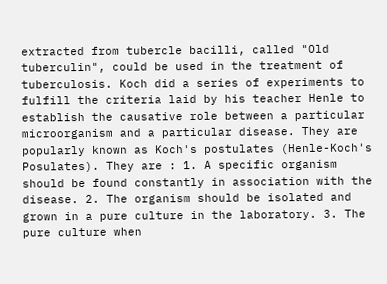extracted from tubercle bacilli, called "Old tuberculin", could be used in the treatment of tuberculosis. Koch did a series of experiments to fulfill the criteria laid by his teacher Henle to establish the causative role between a particular microorganism and a particular disease. They are popularly known as Koch's postulates (Henle-Koch's Posulates). They are : 1. A specific organism should be found constantly in association with the disease. 2. The organism should be isolated and grown in a pure culture in the laboratory. 3. The pure culture when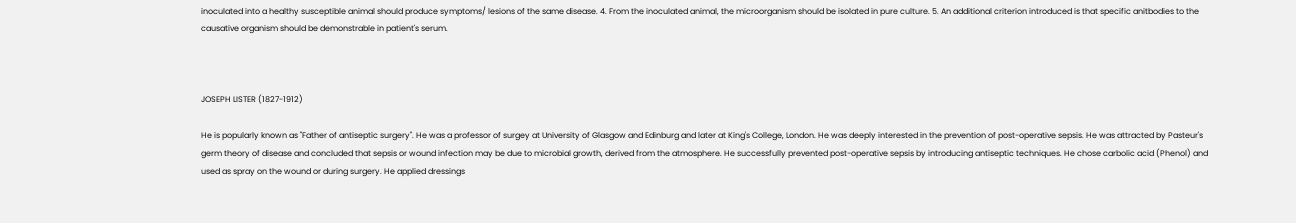inoculated into a healthy susceptible animal should produce symptoms/ lesions of the same disease. 4. From the inoculated animal, the microorganism should be isolated in pure culture. 5. An additional criterion introduced is that specific anitbodies to the causative organism should be demonstrable in patient's serum.



JOSEPH LISTER (1827-1912)

He is popularly known as "Father of antiseptic surgery". He was a professor of surgey at University of Glasgow and Edinburg and later at King's College, London. He was deeply interested in the prevention of post-operative sepsis. He was attracted by Pasteur's germ theory of disease and concluded that sepsis or wound infection may be due to microbial growth, derived from the atmosphere. He successfully prevented post-operative sepsis by introducing antiseptic techniques. He chose carbolic acid (Phenol) and used as spray on the wound or during surgery. He applied dressings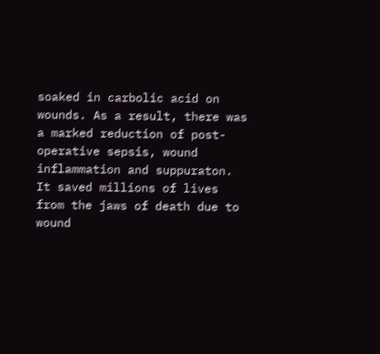soaked in carbolic acid on wounds. As a result, there was a marked reduction of post-operative sepsis, wound inflammation and suppuraton. It saved millions of lives from the jaws of death due to wound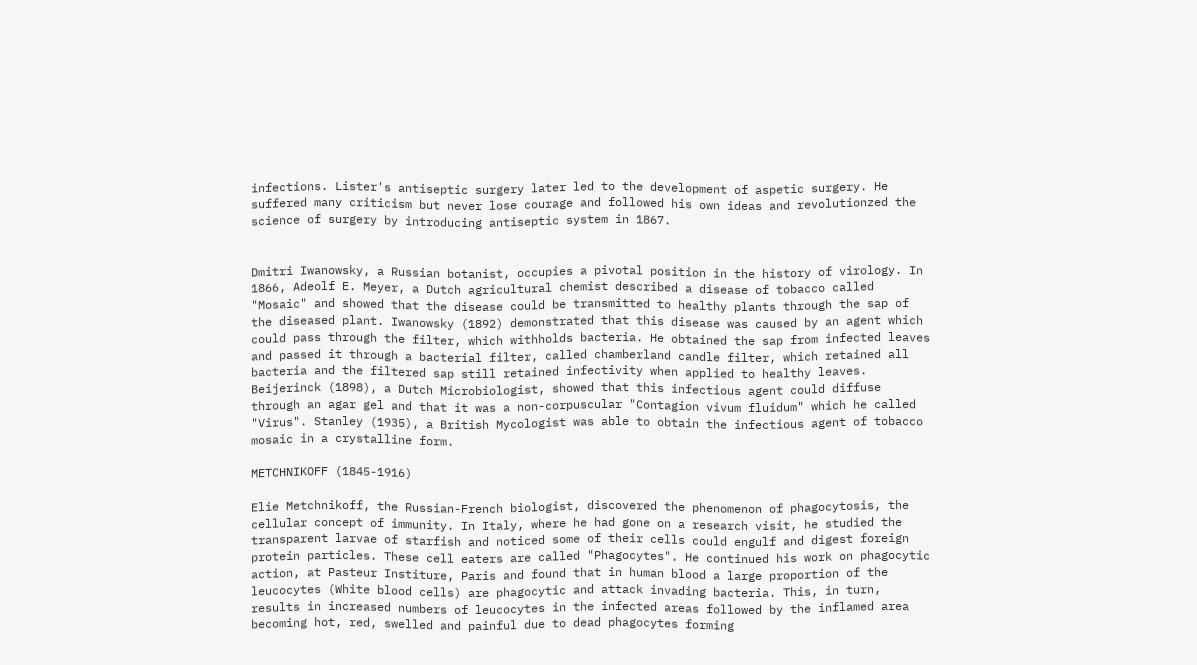infections. Lister's antiseptic surgery later led to the development of aspetic surgery. He suffered many criticism but never lose courage and followed his own ideas and revolutionzed the science of surgery by introducing antiseptic system in 1867.


Dmitri Iwanowsky, a Russian botanist, occupies a pivotal position in the history of virology. In 1866, Adeolf E. Meyer, a Dutch agricultural chemist described a disease of tobacco called "Mosaic" and showed that the disease could be transmitted to healthy plants through the sap of the diseased plant. Iwanowsky (1892) demonstrated that this disease was caused by an agent which could pass through the filter, which withholds bacteria. He obtained the sap from infected leaves and passed it through a bacterial filter, called chamberland candle filter, which retained all bacteria and the filtered sap still retained infectivity when applied to healthy leaves. Beijerinck (1898), a Dutch Microbiologist, showed that this infectious agent could diffuse through an agar gel and that it was a non-corpuscular "Contagion vivum fluidum" which he called "Virus". Stanley (1935), a British Mycologist was able to obtain the infectious agent of tobacco mosaic in a crystalline form.

METCHNIKOFF (1845-1916)

Elie Metchnikoff, the Russian-French biologist, discovered the phenomenon of phagocytosis, the cellular concept of immunity. In Italy, where he had gone on a research visit, he studied the transparent larvae of starfish and noticed some of their cells could engulf and digest foreign protein particles. These cell eaters are called "Phagocytes". He continued his work on phagocytic action, at Pasteur Institure, Paris and found that in human blood a large proportion of the leucocytes (White blood cells) are phagocytic and attack invading bacteria. This, in turn, results in increased numbers of leucocytes in the infected areas followed by the inflamed area becoming hot, red, swelled and painful due to dead phagocytes forming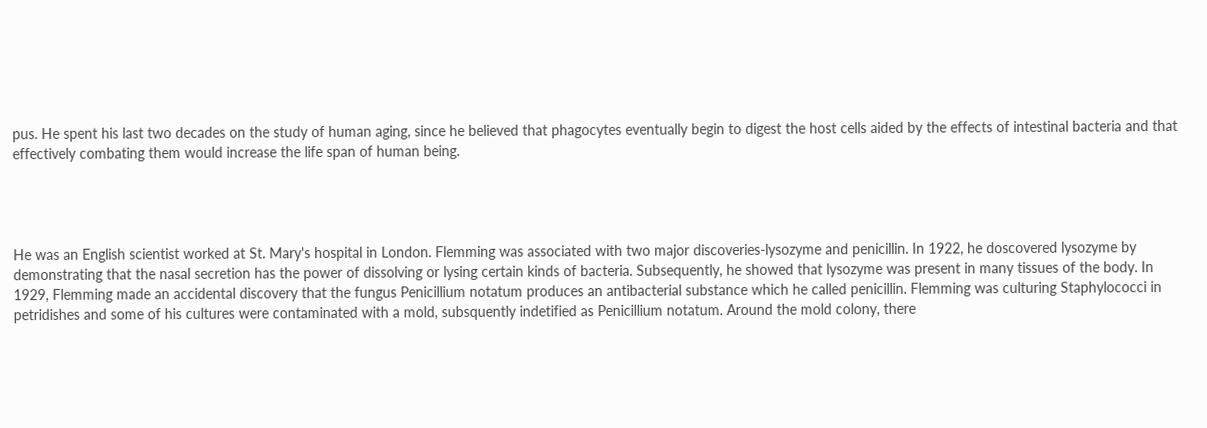pus. He spent his last two decades on the study of human aging, since he believed that phagocytes eventually begin to digest the host cells aided by the effects of intestinal bacteria and that effectively combating them would increase the life span of human being.




He was an English scientist worked at St. Mary's hospital in London. Flemming was associated with two major discoveries-lysozyme and penicillin. In 1922, he doscovered lysozyme by demonstrating that the nasal secretion has the power of dissolving or lysing certain kinds of bacteria. Subsequently, he showed that lysozyme was present in many tissues of the body. In 1929, Flemming made an accidental discovery that the fungus Penicillium notatum produces an antibacterial substance which he called penicillin. Flemming was culturing Staphylococci in petridishes and some of his cultures were contaminated with a mold, subsquently indetified as Penicillium notatum. Around the mold colony, there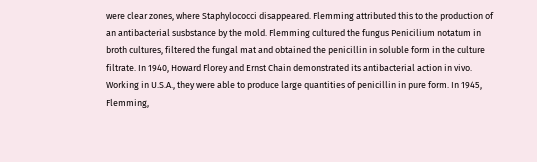were clear zones, where Staphylococci disappeared. Flemming attributed this to the production of an antibacterial susbstance by the mold. Flemming cultured the fungus Penicilium notatum in broth cultures, filtered the fungal mat and obtained the penicillin in soluble form in the culture filtrate. In 1940, Howard Florey and Ernst Chain demonstrated its antibacterial action in vivo. Working in U.S.A., they were able to produce large quantities of penicillin in pure form. In 1945, Flemming,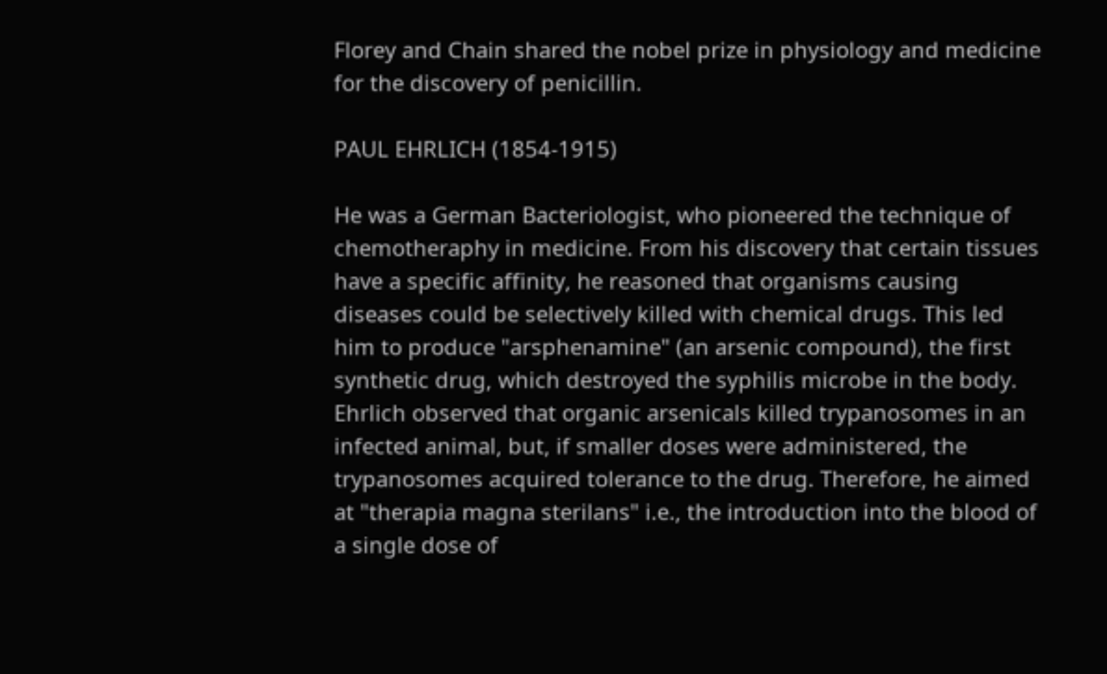Florey and Chain shared the nobel prize in physiology and medicine for the discovery of penicillin.

PAUL EHRLICH (1854-1915)

He was a German Bacteriologist, who pioneered the technique of chemotheraphy in medicine. From his discovery that certain tissues have a specific affinity, he reasoned that organisms causing diseases could be selectively killed with chemical drugs. This led him to produce "arsphenamine" (an arsenic compound), the first synthetic drug, which destroyed the syphilis microbe in the body. Ehrlich observed that organic arsenicals killed trypanosomes in an infected animal, but, if smaller doses were administered, the trypanosomes acquired tolerance to the drug. Therefore, he aimed at "therapia magna sterilans" i.e., the introduction into the blood of a single dose of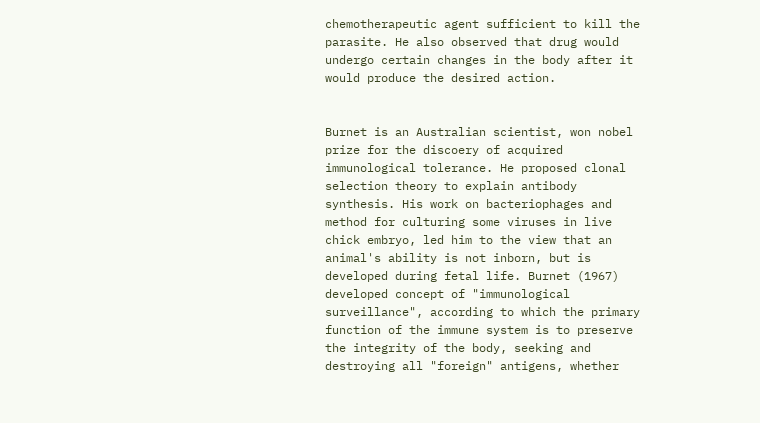chemotherapeutic agent sufficient to kill the parasite. He also observed that drug would undergo certain changes in the body after it would produce the desired action.


Burnet is an Australian scientist, won nobel prize for the discoery of acquired immunological tolerance. He proposed clonal selection theory to explain antibody synthesis. His work on bacteriophages and method for culturing some viruses in live chick embryo, led him to the view that an animal's ability is not inborn, but is developed during fetal life. Burnet (1967) developed concept of "immunological surveillance", according to which the primary function of the immune system is to preserve the integrity of the body, seeking and destroying all "foreign" antigens, whether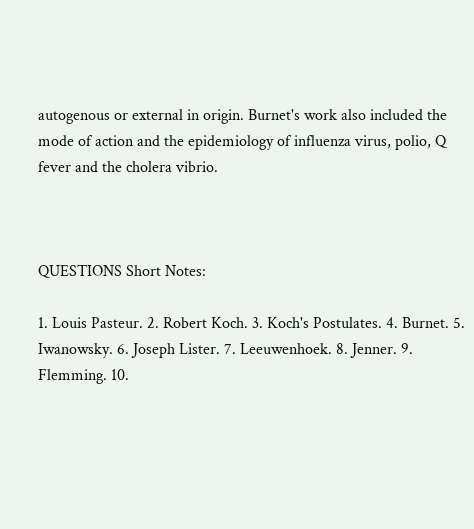autogenous or external in origin. Burnet's work also included the mode of action and the epidemiology of influenza virus, polio, Q fever and the cholera vibrio.



QUESTIONS Short Notes:

1. Louis Pasteur. 2. Robert Koch. 3. Koch's Postulates. 4. Burnet. 5. Iwanowsky. 6. Joseph Lister. 7. Leeuwenhoek. 8. Jenner. 9. Flemming. 10.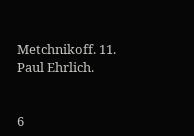Metchnikoff. 11. Paul Ehrlich.


6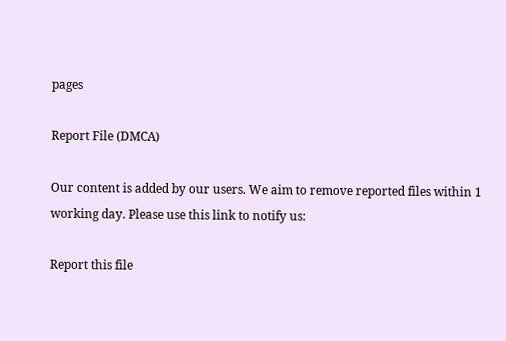pages

Report File (DMCA)

Our content is added by our users. We aim to remove reported files within 1 working day. Please use this link to notify us:

Report this file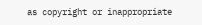as copyright or inappropriate